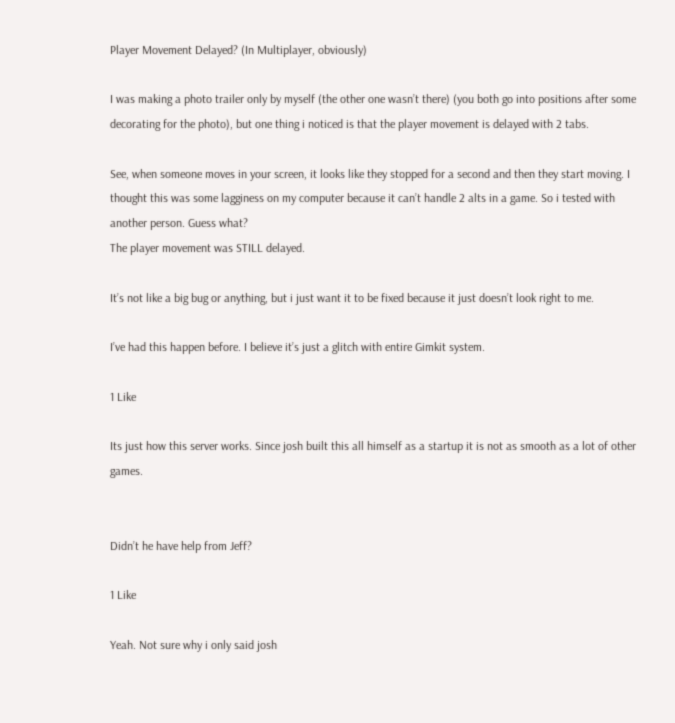Player Movement Delayed? (In Multiplayer, obviously)

I was making a photo trailer only by myself (the other one wasn’t there) (you both go into positions after some decorating for the photo), but one thing i noticed is that the player movement is delayed with 2 tabs.

See, when someone moves in your screen, it looks like they stopped for a second and then they start moving. I thought this was some lagginess on my computer because it can’t handle 2 alts in a game. So i tested with another person. Guess what?
The player movement was STILL delayed.

It’s not like a big bug or anything, but i just want it to be fixed because it just doesn’t look right to me.

I’ve had this happen before. I believe it’s just a glitch with entire Gimkit system.

1 Like

Its just how this server works. Since josh built this all himself as a startup it is not as smooth as a lot of other games.


Didn’t he have help from Jeff?

1 Like

Yeah. Not sure why i only said josh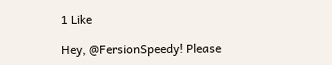1 Like

Hey, @FersionSpeedy! Please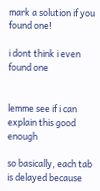mark a solution if you found one!

i dont think i even found one


lemme see if i can explain this good enough

so basically, each tab is delayed because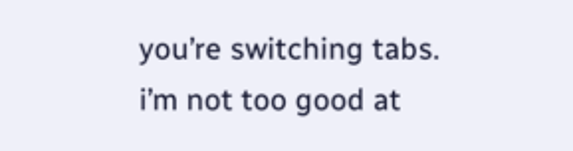you’re switching tabs. i’m not too good at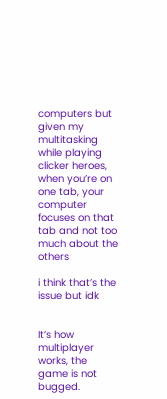computers but given my multitasking while playing clicker heroes, when you’re on one tab, your computer focuses on that tab and not too much about the others

i think that’s the issue but idk


It’s how multiplayer works, the game is not bugged.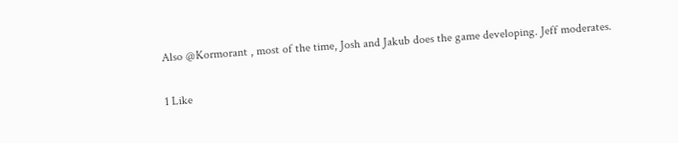Also @Kormorant , most of the time, Josh and Jakub does the game developing. Jeff moderates.

1 Like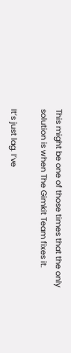This might be one of those times that the only solution is when The Gimkit Team fixes it.

It’s just lag. I’ve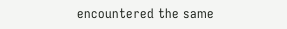encountered the same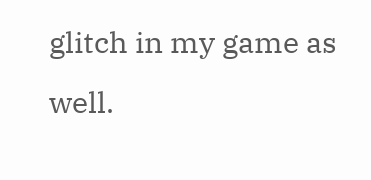glitch in my game as well.